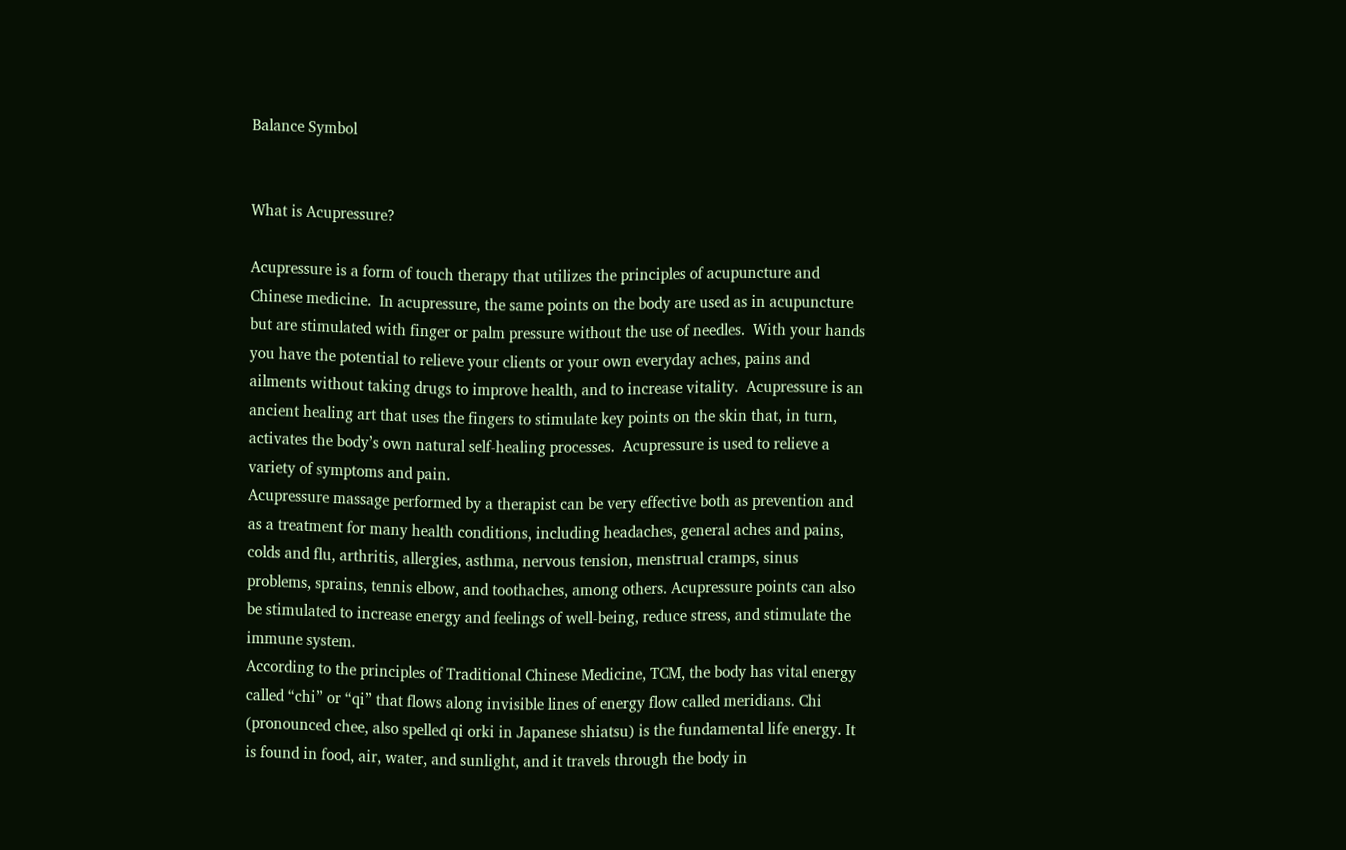Balance Symbol


What is Acupressure?

Acupressure is a form of touch therapy that utilizes the principles of acupuncture and Chinese medicine.  In acupressure, the same points on the body are used as in acupuncture but are stimulated with finger or palm pressure without the use of needles.  With your hands you have the potential to relieve your clients or your own everyday aches, pains and ailments without taking drugs to improve health, and to increase vitality.  Acupressure is an ancient healing art that uses the fingers to stimulate key points on the skin that, in turn, activates the body’s own natural self-healing processes.  Acupressure is used to relieve a variety of symptoms and pain.
Acupressure massage performed by a therapist can be very effective both as prevention and as a treatment for many health conditions, including headaches, general aches and pains, colds and flu, arthritis, allergies, asthma, nervous tension, menstrual cramps, sinus problems, sprains, tennis elbow, and toothaches, among others. Acupressure points can also be stimulated to increase energy and feelings of well-being, reduce stress, and stimulate the immune system.
According to the principles of Traditional Chinese Medicine, TCM, the body has vital energy called “chi” or “qi” that flows along invisible lines of energy flow called meridians. Chi (pronounced chee, also spelled qi orki in Japanese shiatsu) is the fundamental life energy. It is found in food, air, water, and sunlight, and it travels through the body in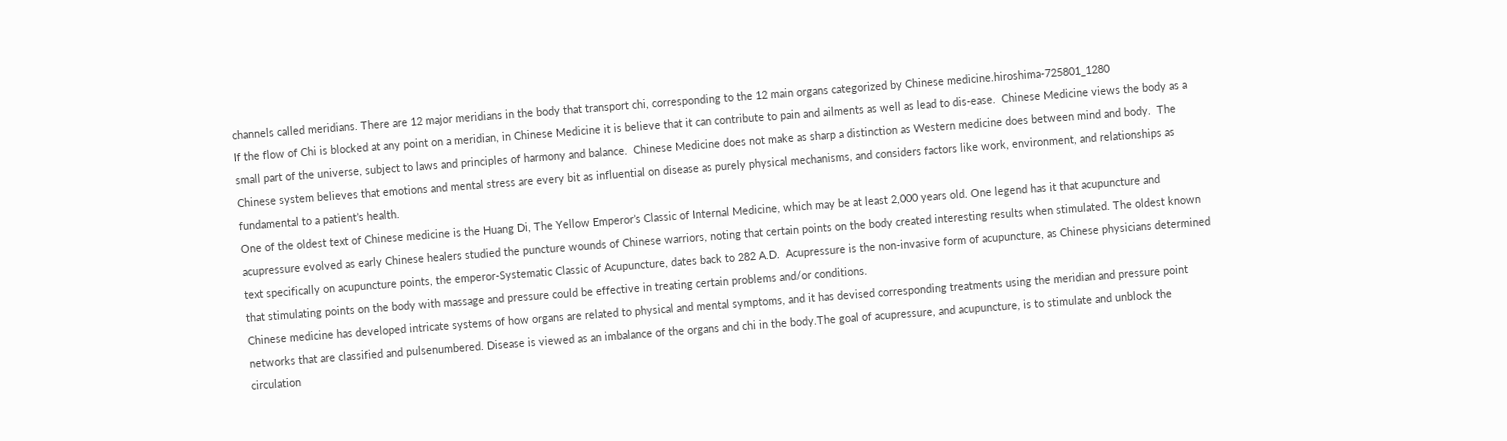channels called meridians. There are 12 major meridians in the body that transport chi, corresponding to the 12 main organs categorized by Chinese medicine.hiroshima-725801_1280
If the flow of Chi is blocked at any point on a meridian, in Chinese Medicine it is believe that it can contribute to pain and ailments as well as lead to dis-ease.  Chinese Medicine views the body as a small part of the universe, subject to laws and principles of harmony and balance.  Chinese Medicine does not make as sharp a distinction as Western medicine does between mind and body.  The Chinese system believes that emotions and mental stress are every bit as influential on disease as purely physical mechanisms, and considers factors like work, environment, and relationships as fundamental to a patient’s health.
One of the oldest text of Chinese medicine is the Huang Di, The Yellow Emperor’s Classic of Internal Medicine, which may be at least 2,000 years old. One legend has it that acupuncture and acupressure evolved as early Chinese healers studied the puncture wounds of Chinese warriors, noting that certain points on the body created interesting results when stimulated. The oldest known text specifically on acupuncture points, the emperor-Systematic Classic of Acupuncture, dates back to 282 A.D.  Acupressure is the non-invasive form of acupuncture, as Chinese physicians determined that stimulating points on the body with massage and pressure could be effective in treating certain problems and/or conditions.
Chinese medicine has developed intricate systems of how organs are related to physical and mental symptoms, and it has devised corresponding treatments using the meridian and pressure point networks that are classified and pulsenumbered. Disease is viewed as an imbalance of the organs and chi in the body.The goal of acupressure, and acupuncture, is to stimulate and unblock the circulation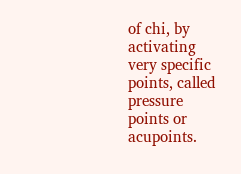of chi, by activating very specific points, called pressure points or acupoints.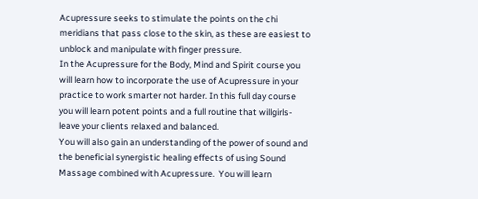Acupressure seeks to stimulate the points on the chi meridians that pass close to the skin, as these are easiest to unblock and manipulate with finger pressure.
In the Acupressure for the Body, Mind and Spirit course you will learn how to incorporate the use of Acupressure in your practice to work smarter not harder. In this full day course you will learn potent points and a full routine that willgirls- leave your clients relaxed and balanced.
You will also gain an understanding of the power of sound and the beneficial synergistic healing effects of using Sound Massage combined with Acupressure.  You will learn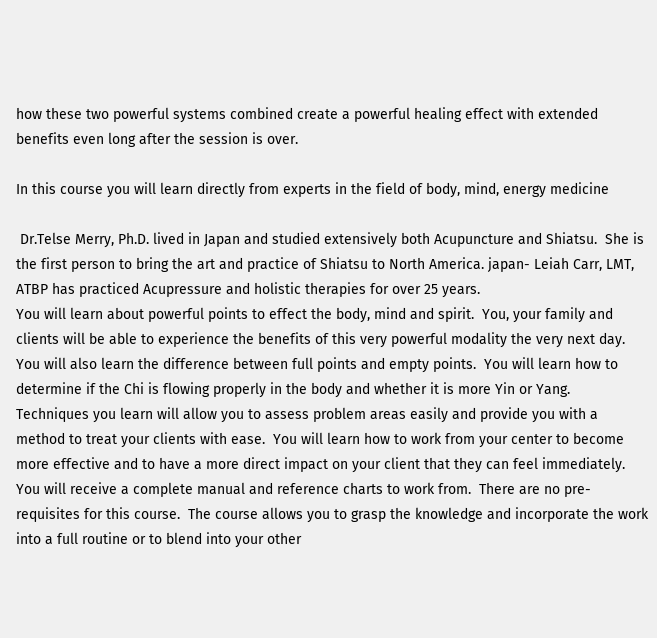how these two powerful systems combined create a powerful healing effect with extended benefits even long after the session is over.

In this course you will learn directly from experts in the field of body, mind, energy medicine

 Dr.Telse Merry, Ph.D. lived in Japan and studied extensively both Acupuncture and Shiatsu.  She is the first person to bring the art and practice of Shiatsu to North America. japan- Leiah Carr, LMT, ATBP has practiced Acupressure and holistic therapies for over 25 years.
You will learn about powerful points to effect the body, mind and spirit.  You, your family and clients will be able to experience the benefits of this very powerful modality the very next day.
You will also learn the difference between full points and empty points.  You will learn how to determine if the Chi is flowing properly in the body and whether it is more Yin or Yang.
Techniques you learn will allow you to assess problem areas easily and provide you with a method to treat your clients with ease.  You will learn how to work from your center to become more effective and to have a more direct impact on your client that they can feel immediately.
You will receive a complete manual and reference charts to work from.  There are no pre-requisites for this course.  The course allows you to grasp the knowledge and incorporate the work into a full routine or to blend into your other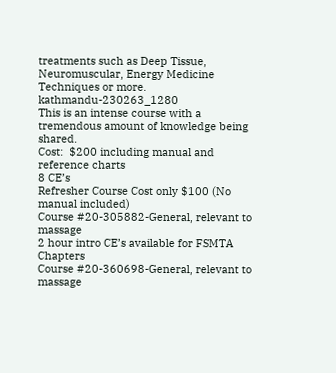treatments such as Deep Tissue, Neuromuscular, Energy Medicine Techniques or more. kathmandu-230263_1280
This is an intense course with a tremendous amount of knowledge being shared.
Cost:  $200 including manual and reference charts
8 CE’s
Refresher Course Cost only $100 (No manual included)
Course #20-305882-General, relevant to massage
2 hour intro CE’s available for FSMTA Chapters
Course #20-360698-General, relevant to massage